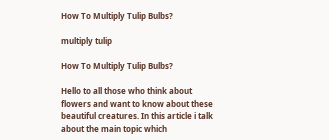How To Multiply Tulip Bulbs?

multiply tulip

How To Multiply Tulip Bulbs?

Hello to all those who think about flowers and want to know about these beautiful creatures. In this article i talk about the main topic which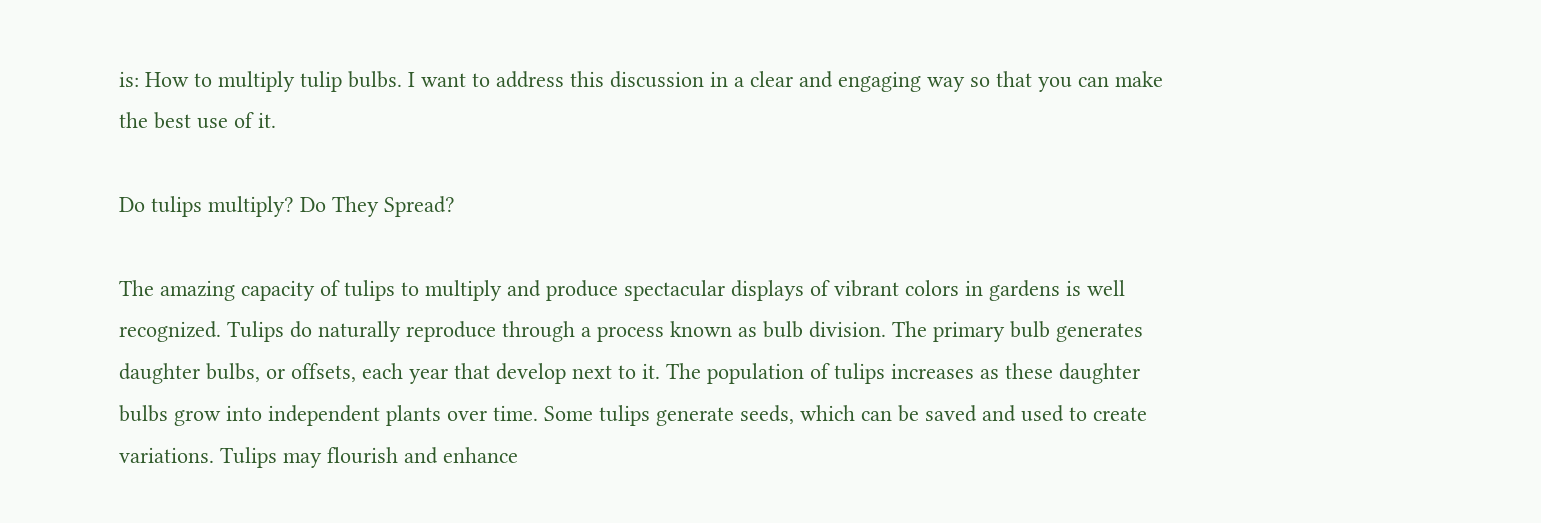is: How to multiply tulip bulbs. I want to address this discussion in a clear and engaging way so that you can make the best use of it.

Do tulips multiply? Do They Spread?

The amazing capacity of tulips to multiply and produce spectacular displays of vibrant colors in gardens is well recognized. Tulips do naturally reproduce through a process known as bulb division. The primary bulb generates daughter bulbs, or offsets, each year that develop next to it. The population of tulips increases as these daughter bulbs grow into independent plants over time. Some tulips generate seeds, which can be saved and used to create variations. Tulips may flourish and enhance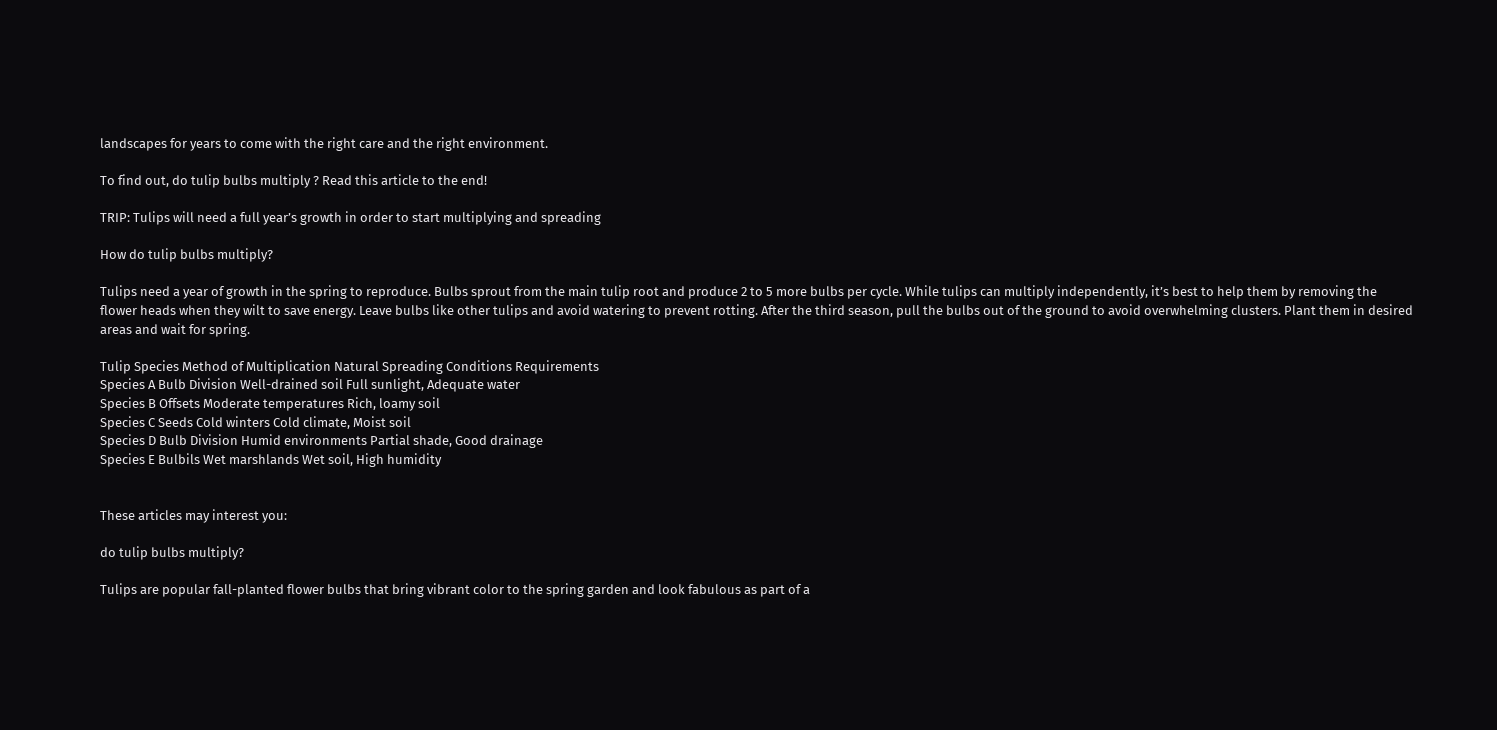landscapes for years to come with the right care and the right environment.

To find out, do tulip bulbs multiply ? Read this article to the end!

TRIP: Tulips will need a full year’s growth in order to start multiplying and spreading

How do tulip bulbs multiply?

Tulips need a year of growth in the spring to reproduce. Bulbs sprout from the main tulip root and produce 2 to 5 more bulbs per cycle. While tulips can multiply independently, it’s best to help them by removing the flower heads when they wilt to save energy. Leave bulbs like other tulips and avoid watering to prevent rotting. After the third season, pull the bulbs out of the ground to avoid overwhelming clusters. Plant them in desired areas and wait for spring.

Tulip Species Method of Multiplication Natural Spreading Conditions Requirements
Species A Bulb Division Well-drained soil Full sunlight, Adequate water
Species B Offsets Moderate temperatures Rich, loamy soil
Species C Seeds Cold winters Cold climate, Moist soil
Species D Bulb Division Humid environments Partial shade, Good drainage
Species E Bulbils Wet marshlands Wet soil, High humidity


These articles may interest you:

do tulip bulbs multiply?

Tulips are popular fall-planted flower bulbs that bring vibrant color to the spring garden and look fabulous as part of a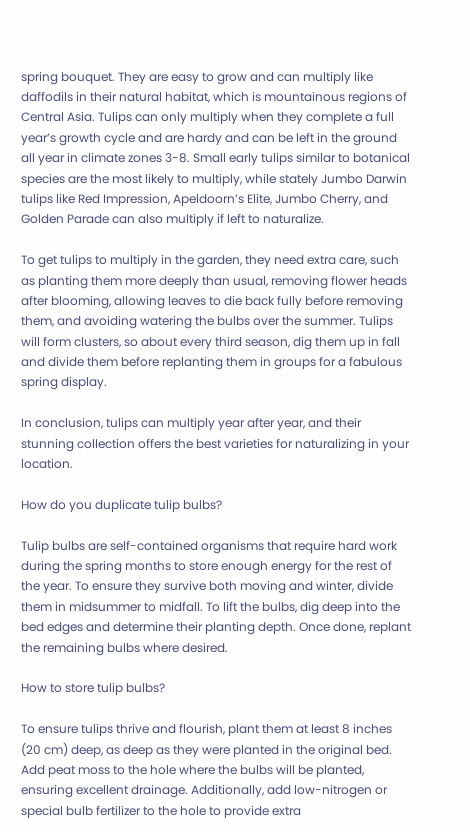spring bouquet. They are easy to grow and can multiply like daffodils in their natural habitat, which is mountainous regions of Central Asia. Tulips can only multiply when they complete a full year’s growth cycle and are hardy and can be left in the ground all year in climate zones 3-8. Small early tulips similar to botanical species are the most likely to multiply, while stately Jumbo Darwin tulips like Red Impression, Apeldoorn’s Elite, Jumbo Cherry, and Golden Parade can also multiply if left to naturalize.

To get tulips to multiply in the garden, they need extra care, such as planting them more deeply than usual, removing flower heads after blooming, allowing leaves to die back fully before removing them, and avoiding watering the bulbs over the summer. Tulips will form clusters, so about every third season, dig them up in fall and divide them before replanting them in groups for a fabulous spring display.

In conclusion, tulips can multiply year after year, and their stunning collection offers the best varieties for naturalizing in your location.

How do you duplicate tulip bulbs?

Tulip bulbs are self-contained organisms that require hard work during the spring months to store enough energy for the rest of the year. To ensure they survive both moving and winter, divide them in midsummer to midfall. To lift the bulbs, dig deep into the bed edges and determine their planting depth. Once done, replant the remaining bulbs where desired.

How to store tulip bulbs?

To ensure tulips thrive and flourish, plant them at least 8 inches (20 cm) deep, as deep as they were planted in the original bed. Add peat moss to the hole where the bulbs will be planted, ensuring excellent drainage. Additionally, add low-nitrogen or special bulb fertilizer to the hole to provide extra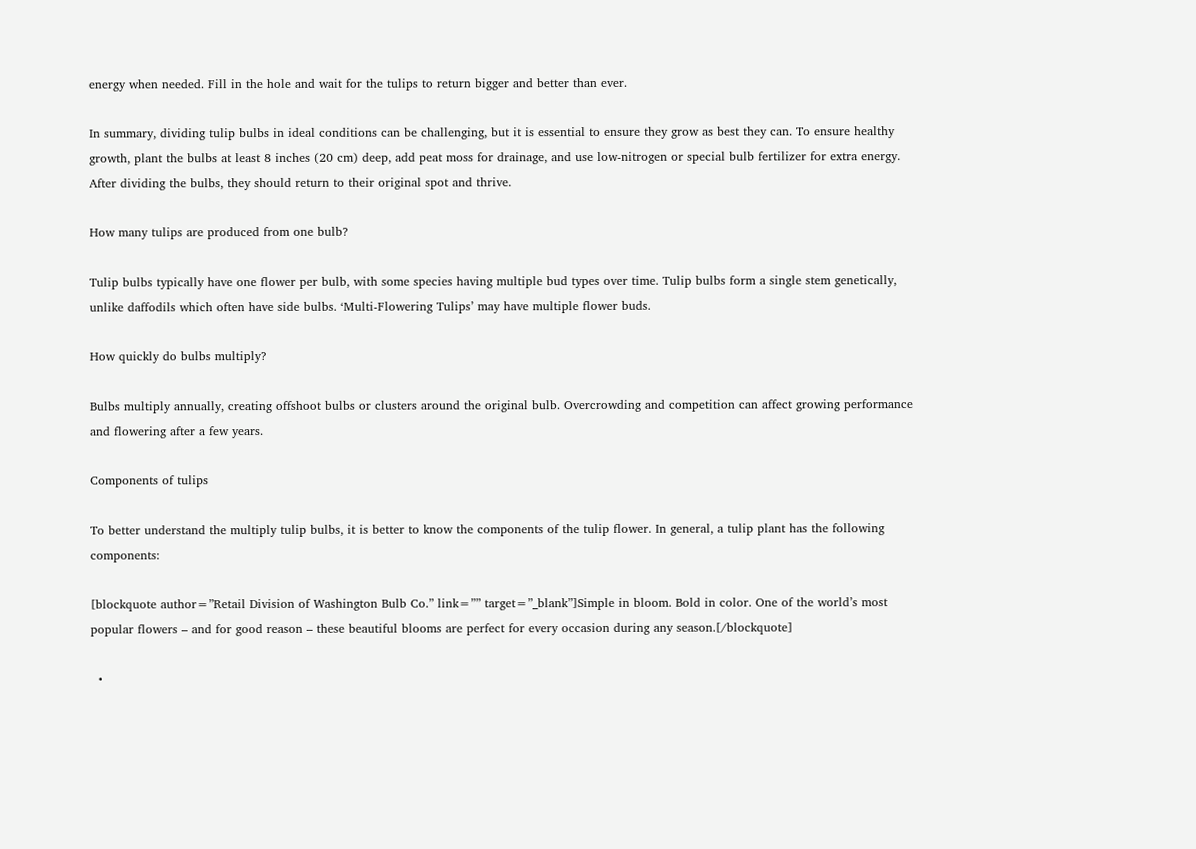energy when needed. Fill in the hole and wait for the tulips to return bigger and better than ever.

In summary, dividing tulip bulbs in ideal conditions can be challenging, but it is essential to ensure they grow as best they can. To ensure healthy growth, plant the bulbs at least 8 inches (20 cm) deep, add peat moss for drainage, and use low-nitrogen or special bulb fertilizer for extra energy. After dividing the bulbs, they should return to their original spot and thrive.

How many tulips are produced from one bulb?

Tulip bulbs typically have one flower per bulb, with some species having multiple bud types over time. Tulip bulbs form a single stem genetically, unlike daffodils which often have side bulbs. ‘Multi-Flowering Tulips’ may have multiple flower buds.

How quickly do bulbs multiply?

Bulbs multiply annually, creating offshoot bulbs or clusters around the original bulb. Overcrowding and competition can affect growing performance and flowering after a few years.

Components of tulips

To better understand the multiply tulip bulbs, it is better to know the components of the tulip flower. In general, a tulip plant has the following components:

[blockquote author=”Retail Division of Washington Bulb Co.” link=”” target=”_blank”]Simple in bloom. Bold in color. One of the world’s most popular flowers – and for good reason – these beautiful blooms are perfect for every occasion during any season.[/blockquote]

  •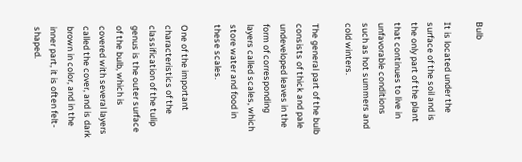Bulb

It is located under the surface of the soil and is the only part of the plant that continues to live in unfavorable conditions such as hot summers and cold winters.

The general part of the bulb consists of thick and pale undeveloped leaves in the form of corresponding layers called scales, which store water and food in these scales.

One of the important characteristics of the classification of the tulip genus is the outer surface of the bulb, which is covered with several layers called the cover, and is dark brown in color, and in the inner part, it is often felt-shaped.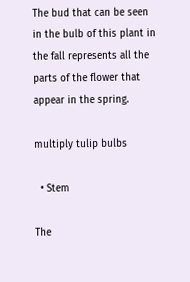The bud that can be seen in the bulb of this plant in the fall represents all the parts of the flower that appear in the spring.

multiply tulip bulbs

  • Stem

The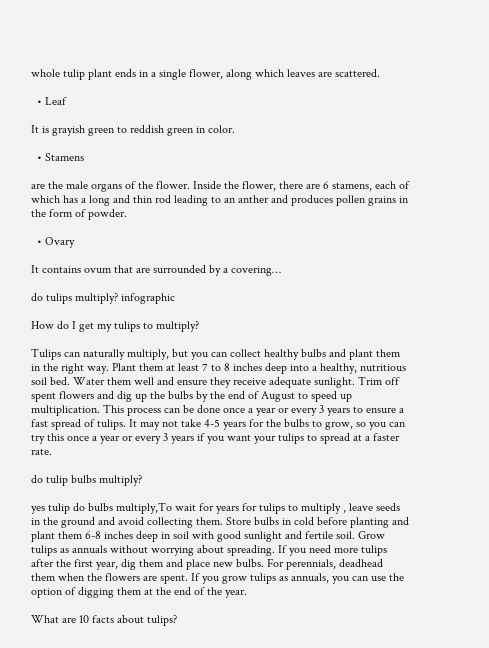whole tulip plant ends in a single flower, along which leaves are scattered.

  • Leaf

It is grayish green to reddish green in color.

  • Stamens

are the male organs of the flower. Inside the flower, there are 6 stamens, each of which has a long and thin rod leading to an anther and produces pollen grains in the form of powder.

  • Ovary

It contains ovum that are surrounded by a covering…

do tulips multiply? infographic

How do I get my tulips to multiply?

Tulips can naturally multiply, but you can collect healthy bulbs and plant them in the right way. Plant them at least 7 to 8 inches deep into a healthy, nutritious soil bed. Water them well and ensure they receive adequate sunlight. Trim off spent flowers and dig up the bulbs by the end of August to speed up multiplication. This process can be done once a year or every 3 years to ensure a fast spread of tulips. It may not take 4-5 years for the bulbs to grow, so you can try this once a year or every 3 years if you want your tulips to spread at a faster rate.

do tulip bulbs multiply?

yes tulip do bulbs multiply,To wait for years for tulips to multiply , leave seeds in the ground and avoid collecting them. Store bulbs in cold before planting and plant them 6-8 inches deep in soil with good sunlight and fertile soil. Grow tulips as annuals without worrying about spreading. If you need more tulips after the first year, dig them and place new bulbs. For perennials, deadhead them when the flowers are spent. If you grow tulips as annuals, you can use the option of digging them at the end of the year.

What are 10 facts about tulips?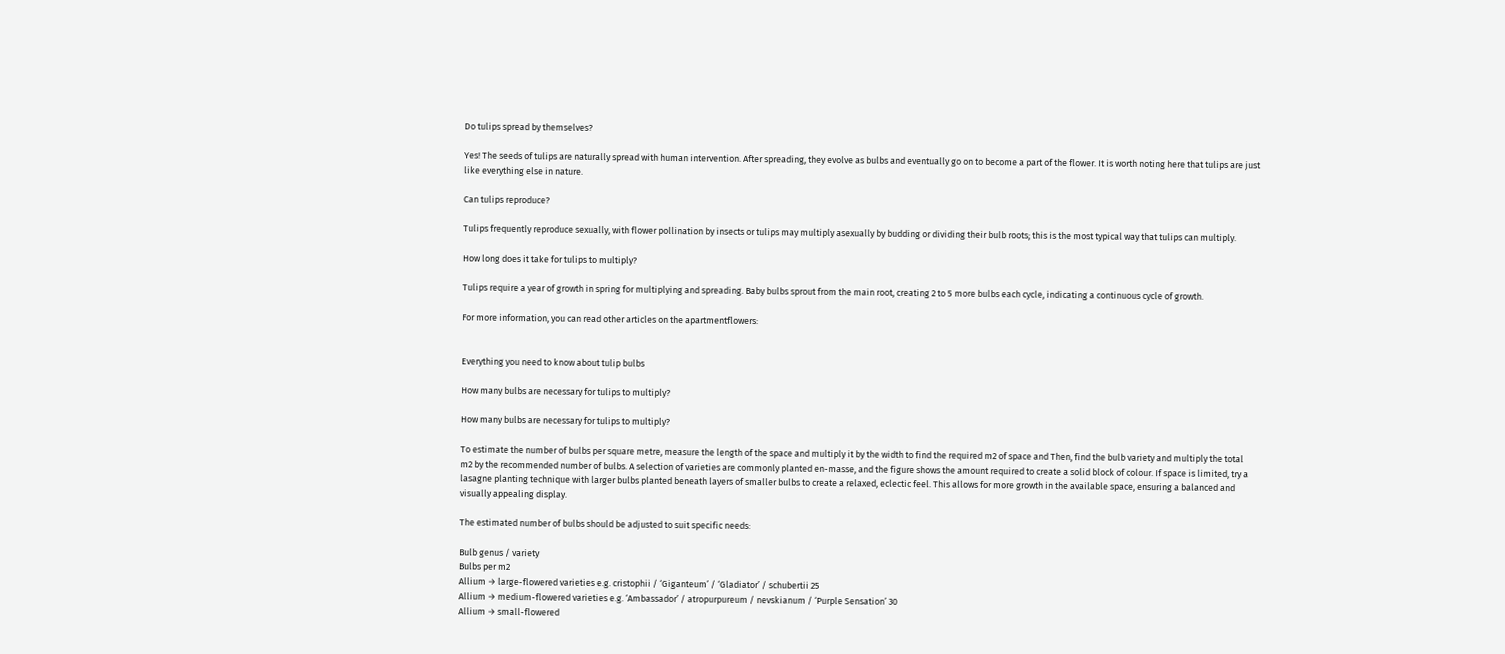Do tulips spread by themselves?

Yes! The seeds of tulips are naturally spread with human intervention. After spreading, they evolve as bulbs and eventually go on to become a part of the flower. It is worth noting here that tulips are just like everything else in nature.

Can tulips reproduce?

Tulips frequently reproduce sexually, with flower pollination by insects or tulips may multiply asexually by budding or dividing their bulb roots; this is the most typical way that tulips can multiply.

How long does it take for tulips to multiply?

Tulips require a year of growth in spring for multiplying and spreading. Baby bulbs sprout from the main root, creating 2 to 5 more bulbs each cycle, indicating a continuous cycle of growth.

For more information, you can read other articles on the apartmentflowers:


Everything you need to know about tulip bulbs

How many bulbs are necessary for tulips to multiply?

How many bulbs are necessary for tulips to multiply?

To estimate the number of bulbs per square metre, measure the length of the space and multiply it by the width to find the required m2 of space and Then, find the bulb variety and multiply the total m2 by the recommended number of bulbs. A selection of varieties are commonly planted en-masse, and the figure shows the amount required to create a solid block of colour. If space is limited, try a lasagne planting technique with larger bulbs planted beneath layers of smaller bulbs to create a relaxed, eclectic feel. This allows for more growth in the available space, ensuring a balanced and visually appealing display.

The estimated number of bulbs should be adjusted to suit specific needs:

Bulb genus / variety
Bulbs per m2
Allium → large-flowered varieties e.g. cristophii / ‘Giganteum’ / ‘Gladiator’ / schubertii 25
Allium → medium-flowered varieties e.g. ‘Ambassador’ / atropurpureum / nevskianum / ‘Purple Sensation’ 30
Allium → small-flowered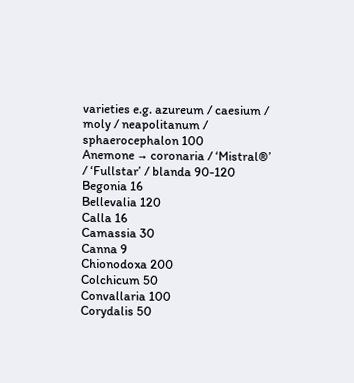varieties e.g. azureum / caesium / moly / neapolitanum / sphaerocephalon 100
Anemone → coronaria / ‘Mistral®’ / ‘Fullstar’ / blanda 90-120
Begonia 16
Bellevalia 120
Calla 16
Camassia 30
Canna 9
Chionodoxa 200
Colchicum 50
Convallaria 100
Corydalis 50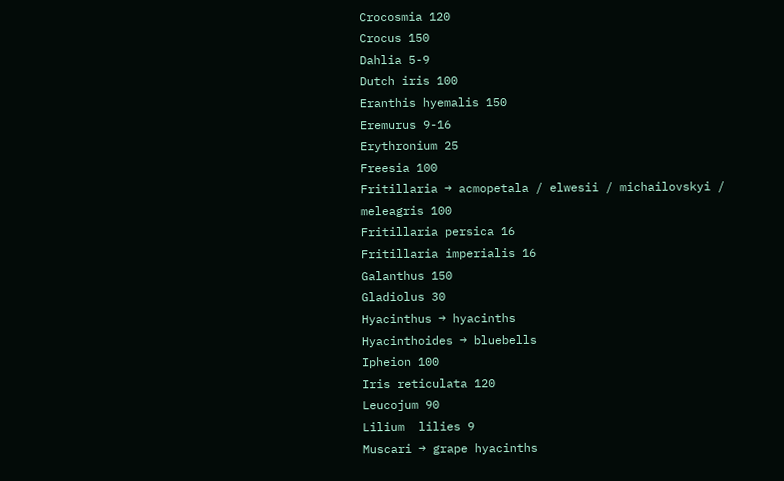Crocosmia 120
Crocus 150
Dahlia 5-9
Dutch iris 100
Eranthis hyemalis 150
Eremurus 9-16
Erythronium 25
Freesia 100
Fritillaria → acmopetala / elwesii / michailovskyi / meleagris 100
Fritillaria persica 16
Fritillaria imperialis 16
Galanthus 150
Gladiolus 30
Hyacinthus → hyacinths
Hyacinthoides → bluebells
Ipheion 100
Iris reticulata 120
Leucojum 90
Lilium  lilies 9
Muscari → grape hyacinths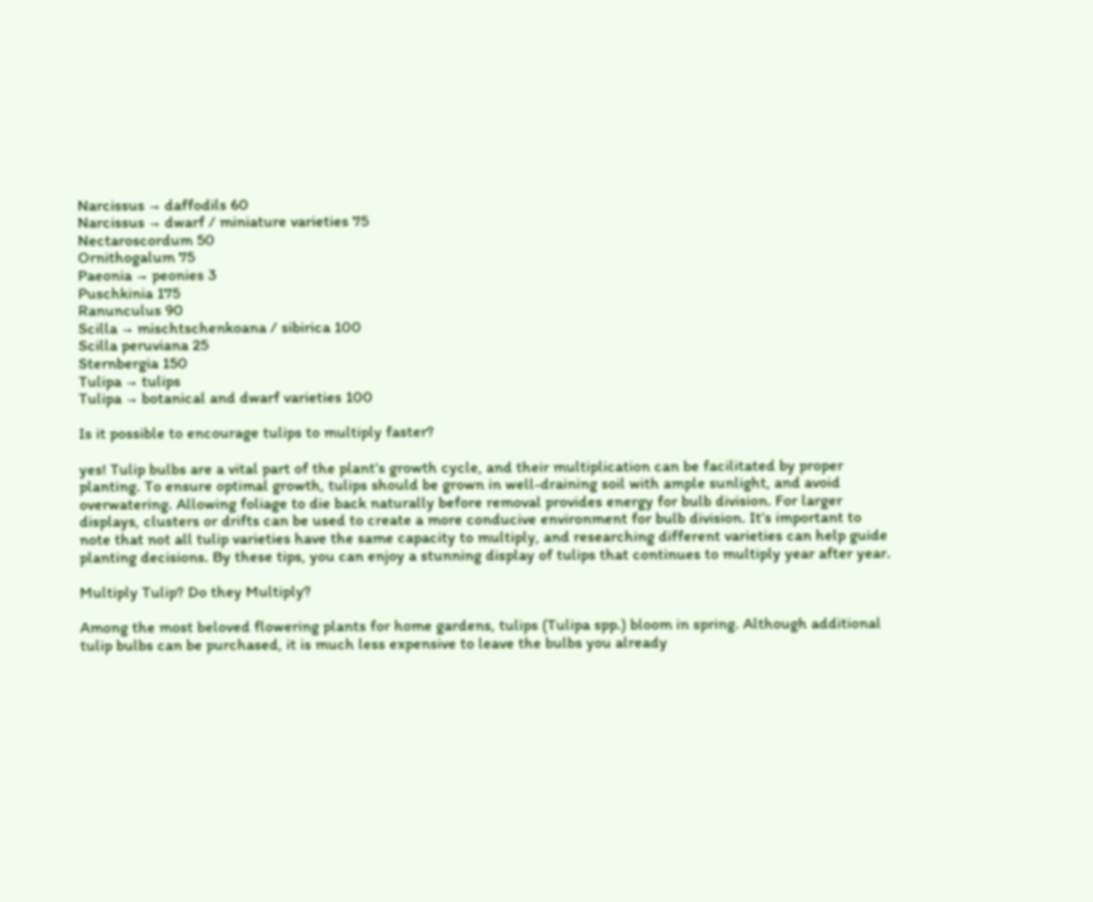Narcissus → daffodils 60
Narcissus → dwarf / miniature varieties 75
Nectaroscordum 50
Ornithogalum 75
Paeonia → peonies 3
Puschkinia 175
Ranunculus 90
Scilla → mischtschenkoana / sibirica 100
Scilla peruviana 25
Sternbergia 150
Tulipa → tulips
Tulipa → botanical and dwarf varieties 100

Is it possible to encourage tulips to multiply faster?

yes! Tulip bulbs are a vital part of the plant’s growth cycle, and their multiplication can be facilitated by proper planting. To ensure optimal growth, tulips should be grown in well-draining soil with ample sunlight, and avoid overwatering. Allowing foliage to die back naturally before removal provides energy for bulb division. For larger displays, clusters or drifts can be used to create a more conducive environment for bulb division. It’s important to note that not all tulip varieties have the same capacity to multiply, and researching different varieties can help guide planting decisions. By these tips, you can enjoy a stunning display of tulips that continues to multiply year after year.

Multiply Tulip? Do they Multiply?

Among the most beloved flowering plants for home gardens, tulips (Tulipa spp.) bloom in spring. Although additional tulip bulbs can be purchased, it is much less expensive to leave the bulbs you already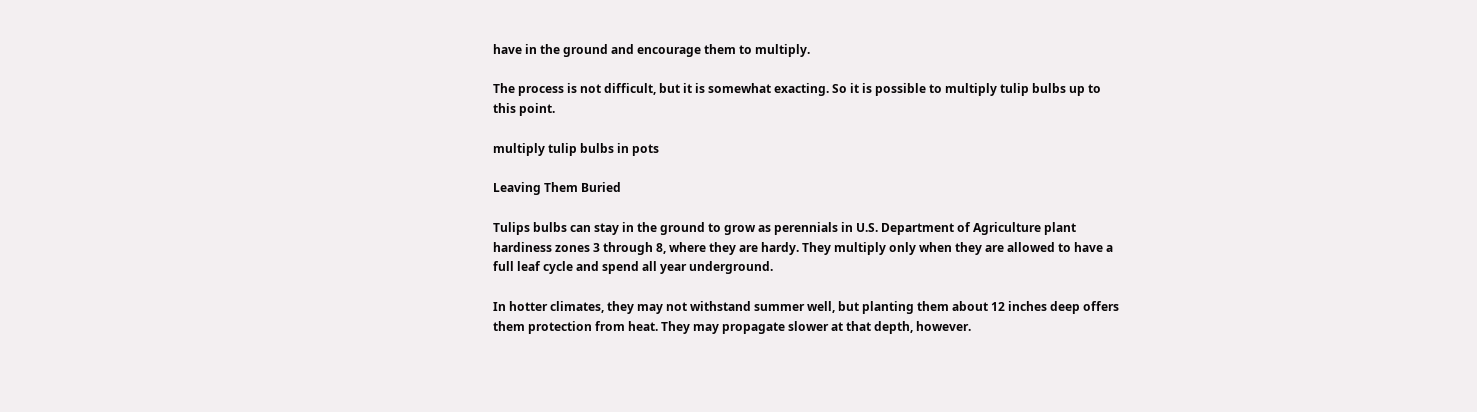have in the ground and encourage them to multiply.

The process is not difficult, but it is somewhat exacting. So it is possible to multiply tulip bulbs up to this point.

multiply tulip bulbs in pots

Leaving Them Buried

Tulips bulbs can stay in the ground to grow as perennials in U.S. Department of Agriculture plant hardiness zones 3 through 8, where they are hardy. They multiply only when they are allowed to have a full leaf cycle and spend all year underground.

In hotter climates, they may not withstand summer well, but planting them about 12 inches deep offers them protection from heat. They may propagate slower at that depth, however.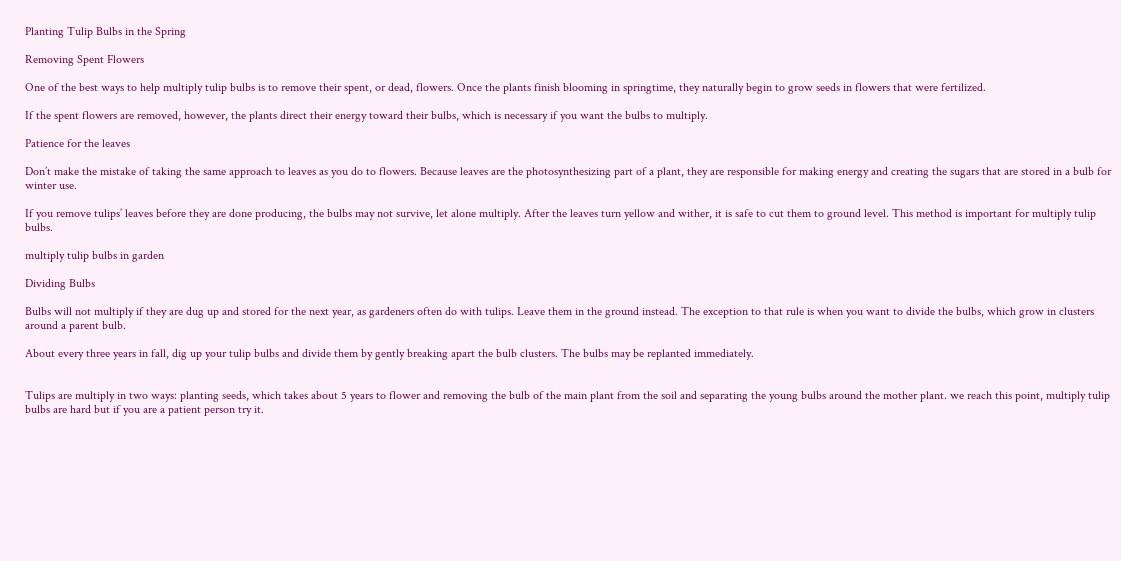Planting Tulip Bulbs in the Spring

Removing Spent Flowers

One of the best ways to help multiply tulip bulbs is to remove their spent, or dead, flowers. Once the plants finish blooming in springtime, they naturally begin to grow seeds in flowers that were fertilized.

If the spent flowers are removed, however, the plants direct their energy toward their bulbs, which is necessary if you want the bulbs to multiply.

Patience for the leaves

Don’t make the mistake of taking the same approach to leaves as you do to flowers. Because leaves are the photosynthesizing part of a plant, they are responsible for making energy and creating the sugars that are stored in a bulb for winter use.

If you remove tulips’ leaves before they are done producing, the bulbs may not survive, let alone multiply. After the leaves turn yellow and wither, it is safe to cut them to ground level. This method is important for multiply tulip bulbs.

multiply tulip bulbs in garden

Dividing Bulbs

Bulbs will not multiply if they are dug up and stored for the next year, as gardeners often do with tulips. Leave them in the ground instead. The exception to that rule is when you want to divide the bulbs, which grow in clusters around a parent bulb.

About every three years in fall, dig up your tulip bulbs and divide them by gently breaking apart the bulb clusters. The bulbs may be replanted immediately.


Tulips are multiply in two ways: planting seeds, which takes about 5 years to flower and removing the bulb of the main plant from the soil and separating the young bulbs around the mother plant. we reach this point, multiply tulip bulbs are hard but if you are a patient person try it.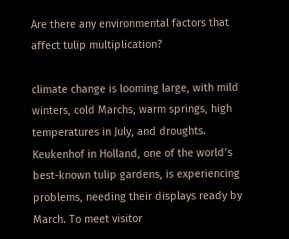Are there any environmental factors that affect tulip multiplication?

climate change is looming large, with mild winters, cold Marchs, warm springs, high temperatures in July, and droughts. Keukenhof in Holland, one of the world’s best-known tulip gardens, is experiencing problems, needing their displays ready by March. To meet visitor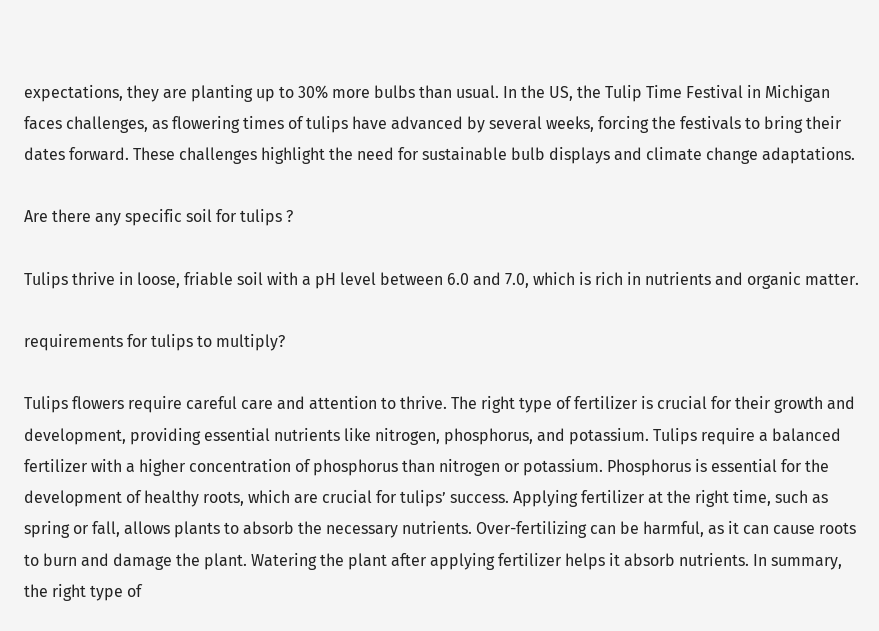expectations, they are planting up to 30% more bulbs than usual. In the US, the Tulip Time Festival in Michigan faces challenges, as flowering times of tulips have advanced by several weeks, forcing the festivals to bring their dates forward. These challenges highlight the need for sustainable bulb displays and climate change adaptations.

Are there any specific soil for tulips ?

Tulips thrive in loose, friable soil with a pH level between 6.0 and 7.0, which is rich in nutrients and organic matter.

requirements for tulips to multiply?

Tulips flowers require careful care and attention to thrive. The right type of fertilizer is crucial for their growth and development, providing essential nutrients like nitrogen, phosphorus, and potassium. Tulips require a balanced fertilizer with a higher concentration of phosphorus than nitrogen or potassium. Phosphorus is essential for the development of healthy roots, which are crucial for tulips’ success. Applying fertilizer at the right time, such as spring or fall, allows plants to absorb the necessary nutrients. Over-fertilizing can be harmful, as it can cause roots to burn and damage the plant. Watering the plant after applying fertilizer helps it absorb nutrients. In summary, the right type of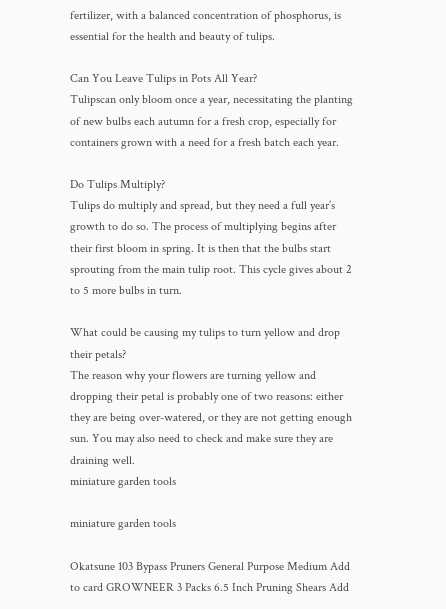fertilizer, with a balanced concentration of phosphorus, is essential for the health and beauty of tulips.

Can You Leave Tulips in Pots All Year?
Tulipscan only bloom once a year, necessitating the planting of new bulbs each autumn for a fresh crop, especially for containers grown with a need for a fresh batch each year.

Do Tulips Multiply?
Tulips do multiply and spread, but they need a full year’s growth to do so. The process of multiplying begins after their first bloom in spring. It is then that the bulbs start sprouting from the main tulip root. This cycle gives about 2 to 5 more bulbs in turn.

What could be causing my tulips to turn yellow and drop their petals?
The reason why your flowers are turning yellow and dropping their petal is probably one of two reasons: either they are being over-watered, or they are not getting enough sun. You may also need to check and make sure they are draining well.
miniature garden tools

miniature garden tools

Okatsune 103 Bypass Pruners General Purpose Medium Add to card GROWNEER 3 Packs 6.5 Inch Pruning Shears Add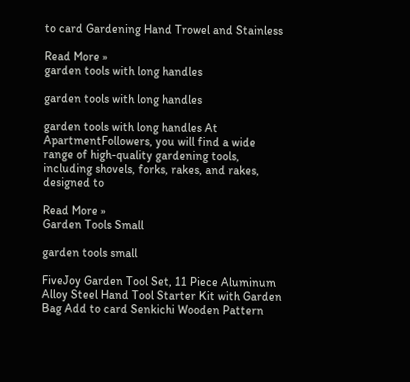to card Gardening Hand Trowel and Stainless

Read More »
garden tools with long handles

garden tools with long handles

garden tools with long handles At ApartmentFollowers, you will find a wide range of high-quality gardening tools, including shovels, forks, rakes, and rakes, designed to

Read More »
Garden Tools Small

garden tools small

FiveJoy Garden Tool Set, 11 Piece Aluminum Alloy Steel Hand Tool Starter Kit with Garden Bag Add to card Senkichi Wooden Pattern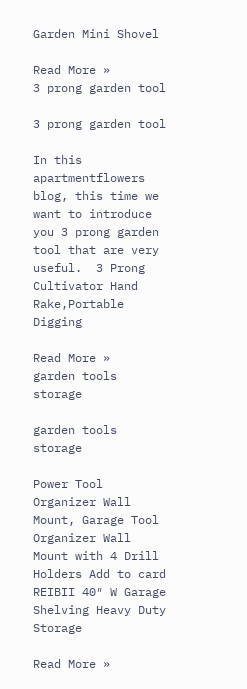Garden Mini Shovel

Read More »
3 prong garden tool

3 prong garden tool

In this apartmentflowers blog, this time we want to introduce you 3 prong garden tool that are very useful.  3 Prong Cultivator Hand Rake,Portable Digging

Read More »
garden tools storage

garden tools storage

Power Tool Organizer Wall Mount, Garage Tool Organizer Wall Mount with 4 Drill Holders Add to card REIBII 40″ W Garage Shelving Heavy Duty Storage

Read More »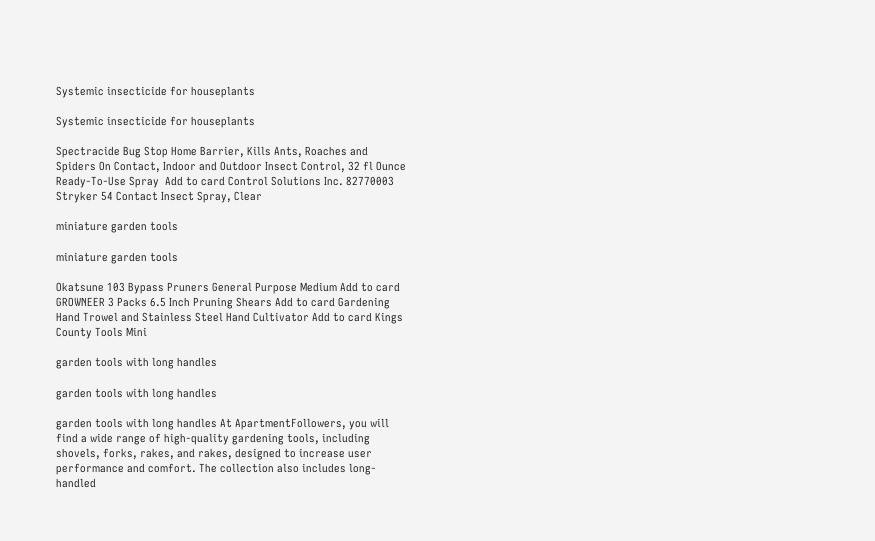Systemic insecticide for houseplants

Systemic insecticide for houseplants

Spectracide Bug Stop Home Barrier, Kills Ants, Roaches and Spiders On Contact, Indoor and Outdoor Insect Control, 32 fl Ounce Ready-To-Use Spray  Add to card Control Solutions Inc. 82770003 Stryker 54 Contact Insect Spray, Clear

miniature garden tools

miniature garden tools

Okatsune 103 Bypass Pruners General Purpose Medium Add to card GROWNEER 3 Packs 6.5 Inch Pruning Shears Add to card Gardening Hand Trowel and Stainless Steel Hand Cultivator Add to card Kings County Tools Mini

garden tools with long handles

garden tools with long handles

garden tools with long handles At ApartmentFollowers, you will find a wide range of high-quality gardening tools, including shovels, forks, rakes, and rakes, designed to increase user performance and comfort. The collection also includes long-handled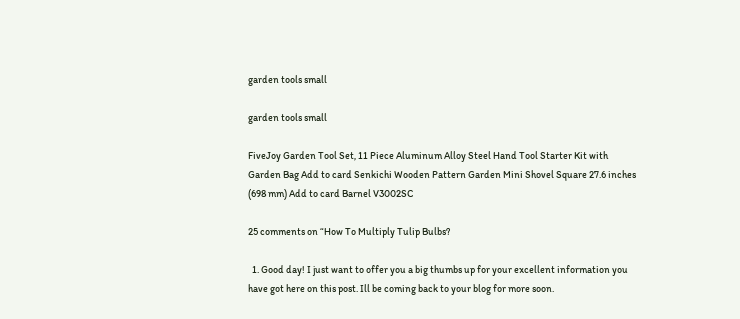garden tools small

garden tools small

FiveJoy Garden Tool Set, 11 Piece Aluminum Alloy Steel Hand Tool Starter Kit with Garden Bag Add to card Senkichi Wooden Pattern Garden Mini Shovel Square 27.6 inches (698 mm) Add to card Barnel V3002SC

25 comments on “How To Multiply Tulip Bulbs?

  1. Good day! I just want to offer you a big thumbs up for your excellent information you have got here on this post. Ill be coming back to your blog for more soon.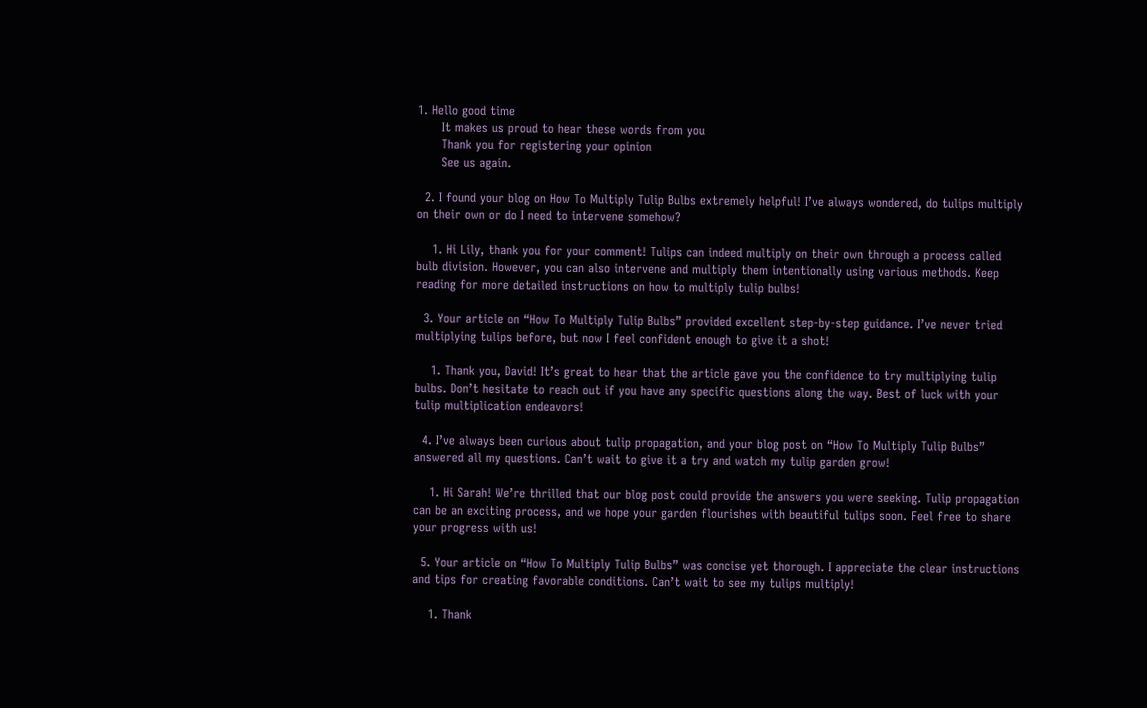1. Hello good time
      It makes us proud to hear these words from you
      Thank you for registering your opinion
      See us again.

  2. I found your blog on How To Multiply Tulip Bulbs extremely helpful! I’ve always wondered, do tulips multiply on their own or do I need to intervene somehow?

    1. Hi Lily, thank you for your comment! Tulips can indeed multiply on their own through a process called bulb division. However, you can also intervene and multiply them intentionally using various methods. Keep reading for more detailed instructions on how to multiply tulip bulbs!

  3. Your article on “How To Multiply Tulip Bulbs” provided excellent step-by-step guidance. I’ve never tried multiplying tulips before, but now I feel confident enough to give it a shot!

    1. Thank you, David! It’s great to hear that the article gave you the confidence to try multiplying tulip bulbs. Don’t hesitate to reach out if you have any specific questions along the way. Best of luck with your tulip multiplication endeavors!

  4. I’ve always been curious about tulip propagation, and your blog post on “How To Multiply Tulip Bulbs” answered all my questions. Can’t wait to give it a try and watch my tulip garden grow!

    1. Hi Sarah! We’re thrilled that our blog post could provide the answers you were seeking. Tulip propagation can be an exciting process, and we hope your garden flourishes with beautiful tulips soon. Feel free to share your progress with us!

  5. Your article on “How To Multiply Tulip Bulbs” was concise yet thorough. I appreciate the clear instructions and tips for creating favorable conditions. Can’t wait to see my tulips multiply!

    1. Thank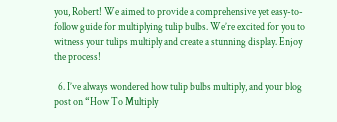you, Robert! We aimed to provide a comprehensive yet easy-to-follow guide for multiplying tulip bulbs. We’re excited for you to witness your tulips multiply and create a stunning display. Enjoy the process!

  6. I’ve always wondered how tulip bulbs multiply, and your blog post on “How To Multiply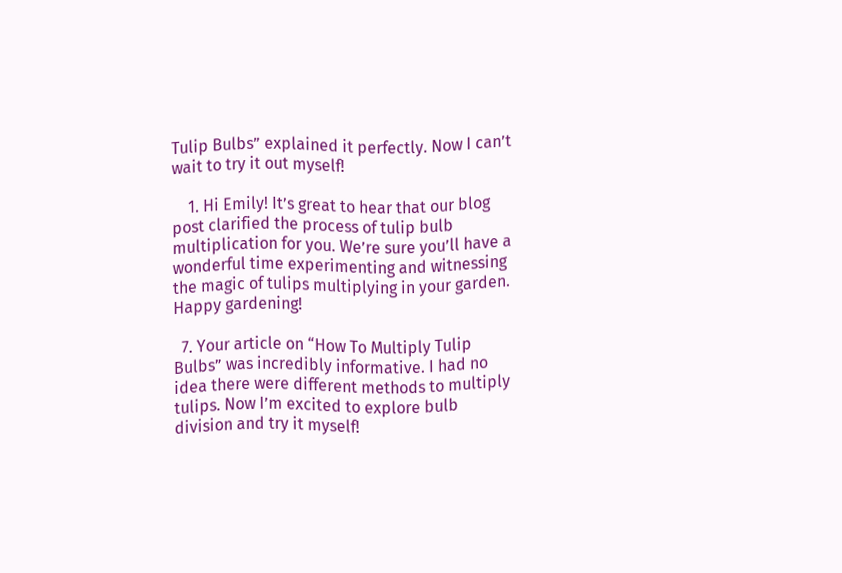Tulip Bulbs” explained it perfectly. Now I can’t wait to try it out myself!

    1. Hi Emily! It’s great to hear that our blog post clarified the process of tulip bulb multiplication for you. We’re sure you’ll have a wonderful time experimenting and witnessing the magic of tulips multiplying in your garden. Happy gardening!

  7. Your article on “How To Multiply Tulip Bulbs” was incredibly informative. I had no idea there were different methods to multiply tulips. Now I’m excited to explore bulb division and try it myself!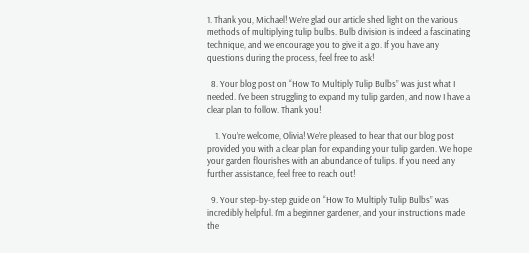1. Thank you, Michael! We’re glad our article shed light on the various methods of multiplying tulip bulbs. Bulb division is indeed a fascinating technique, and we encourage you to give it a go. If you have any questions during the process, feel free to ask!

  8. Your blog post on “How To Multiply Tulip Bulbs” was just what I needed. I’ve been struggling to expand my tulip garden, and now I have a clear plan to follow. Thank you!

    1. You’re welcome, Olivia! We’re pleased to hear that our blog post provided you with a clear plan for expanding your tulip garden. We hope your garden flourishes with an abundance of tulips. If you need any further assistance, feel free to reach out!

  9. Your step-by-step guide on “How To Multiply Tulip Bulbs” was incredibly helpful. I’m a beginner gardener, and your instructions made the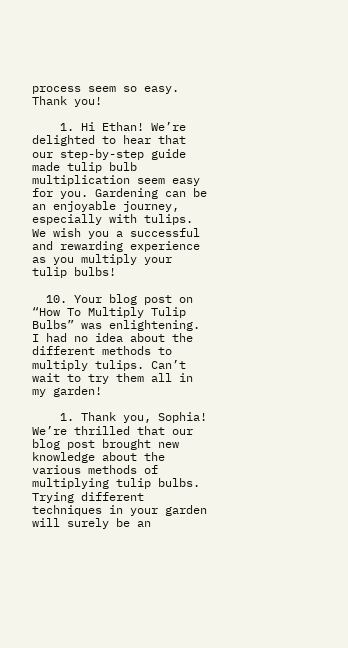process seem so easy. Thank you!

    1. Hi Ethan! We’re delighted to hear that our step-by-step guide made tulip bulb multiplication seem easy for you. Gardening can be an enjoyable journey, especially with tulips. We wish you a successful and rewarding experience as you multiply your tulip bulbs!

  10. Your blog post on “How To Multiply Tulip Bulbs” was enlightening. I had no idea about the different methods to multiply tulips. Can’t wait to try them all in my garden!

    1. Thank you, Sophia! We’re thrilled that our blog post brought new knowledge about the various methods of multiplying tulip bulbs. Trying different techniques in your garden will surely be an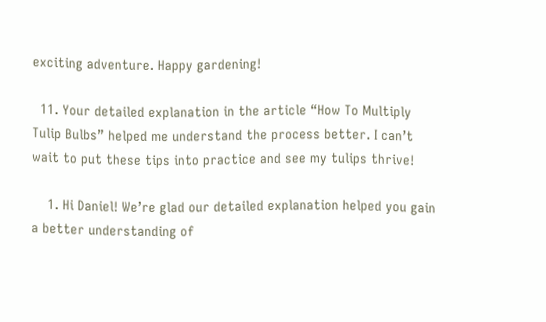exciting adventure. Happy gardening!

  11. Your detailed explanation in the article “How To Multiply Tulip Bulbs” helped me understand the process better. I can’t wait to put these tips into practice and see my tulips thrive!

    1. Hi Daniel! We’re glad our detailed explanation helped you gain a better understanding of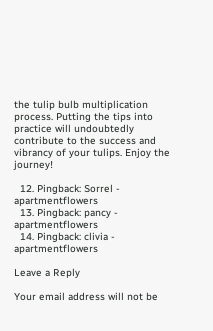the tulip bulb multiplication process. Putting the tips into practice will undoubtedly contribute to the success and vibrancy of your tulips. Enjoy the journey!

  12. Pingback: Sorrel - apartmentflowers
  13. Pingback: pancy - apartmentflowers
  14. Pingback: clivia - apartmentflowers

Leave a Reply

Your email address will not be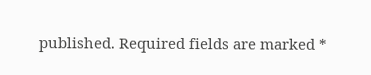published. Required fields are marked *